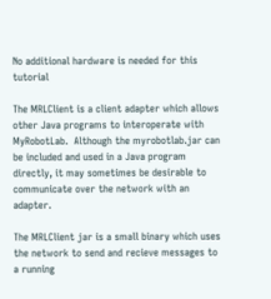No additional hardware is needed for this tutorial

The MRLClient is a client adapter which allows other Java programs to interoperate with MyRobotLab.  Although the myrobotlab.jar can be included and used in a Java program directly, it may sometimes be desirable to communicate over the network with an adapter.

The MRLClient jar is a small binary which uses the network to send and recieve messages to a running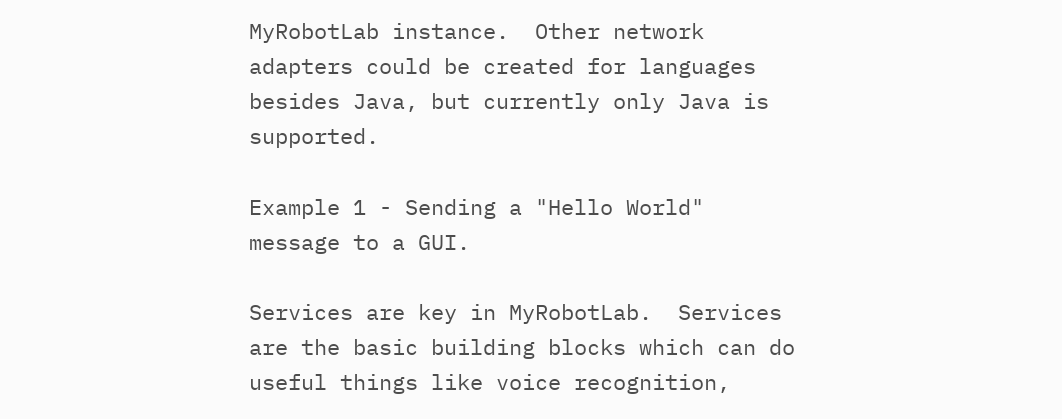MyRobotLab instance.  Other network adapters could be created for languages besides Java, but currently only Java is supported.

Example 1 - Sending a "Hello World" message to a GUI.

Services are key in MyRobotLab.  Services are the basic building blocks which can do useful things like voice recognition,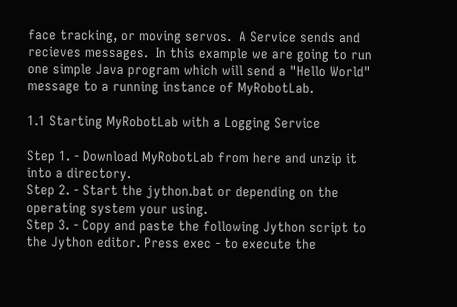face tracking, or moving servos.  A Service sends and recieves messages.  In this example we are going to run one simple Java program which will send a "Hello World" message to a running instance of MyRobotLab.

1.1 Starting MyRobotLab with a Logging Service

Step 1. - Download MyRobotLab from here and unzip it into a directory.
Step 2. - Start the jython.bat or depending on the operating system your using.
Step 3. - Copy and paste the following Jython script to the Jython editor. Press exec - to execute the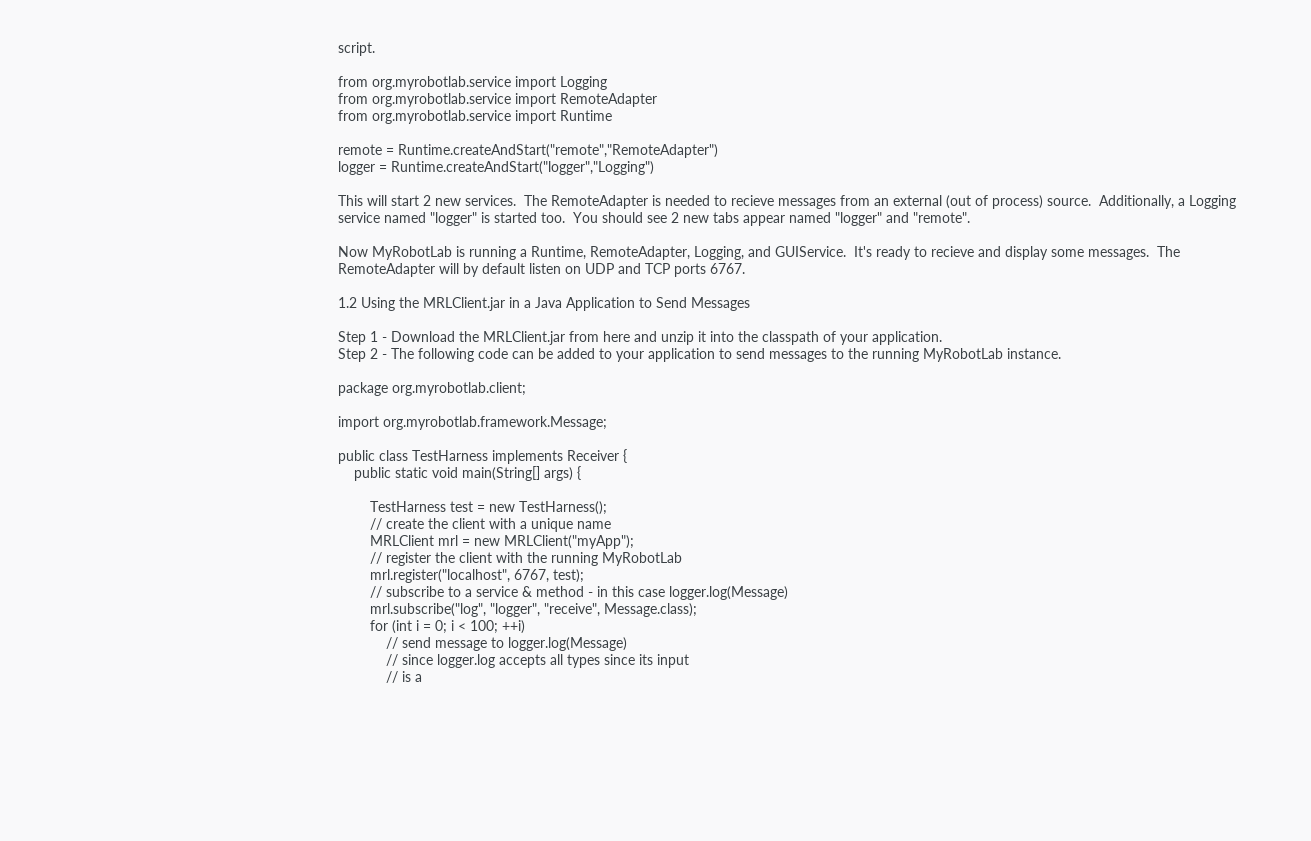script.

from org.myrobotlab.service import Logging
from org.myrobotlab.service import RemoteAdapter
from org.myrobotlab.service import Runtime

remote = Runtime.createAndStart("remote","RemoteAdapter")
logger = Runtime.createAndStart("logger","Logging")

This will start 2 new services.  The RemoteAdapter is needed to recieve messages from an external (out of process) source.  Additionally, a Logging service named "logger" is started too.  You should see 2 new tabs appear named "logger" and "remote".

Now MyRobotLab is running a Runtime, RemoteAdapter, Logging, and GUIService.  It's ready to recieve and display some messages.  The RemoteAdapter will by default listen on UDP and TCP ports 6767.

1.2 Using the MRLClient.jar in a Java Application to Send Messages

Step 1 - Download the MRLClient.jar from here and unzip it into the classpath of your application.
Step 2 - The following code can be added to your application to send messages to the running MyRobotLab instance.

package org.myrobotlab.client;

import org.myrobotlab.framework.Message;

public class TestHarness implements Receiver {
    public static void main(String[] args) {

        TestHarness test = new TestHarness();
        // create the client with a unique name
        MRLClient mrl = new MRLClient("myApp");
        // register the client with the running MyRobotLab
        mrl.register("localhost", 6767, test);
        // subscribe to a service & method - in this case logger.log(Message)
        mrl.subscribe("log", "logger", "receive", Message.class);
        for (int i = 0; i < 100; ++i)
            // send message to logger.log(Message)
            // since logger.log accepts all types since its input
            // is a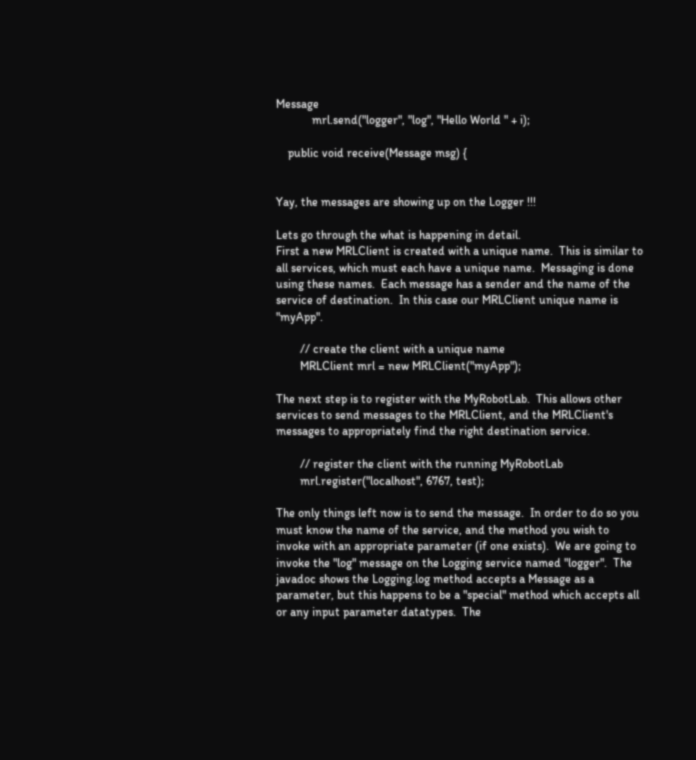Message
            mrl.send("logger", "log", "Hello World " + i);

    public void receive(Message msg) {


Yay, the messages are showing up on the Logger !!!

Lets go through the what is happening in detail.
First a new MRLClient is created with a unique name.  This is similar to all services, which must each have a unique name.  Messaging is done using these names.  Each message has a sender and the name of the service of destination.  In this case our MRLClient unique name is "myApp".

        // create the client with a unique name
        MRLClient mrl = new MRLClient("myApp");

The next step is to register with the MyRobotLab.  This allows other services to send messages to the MRLClient, and the MRLClient's messages to appropriately find the right destination service.

        // register the client with the running MyRobotLab
        mrl.register("localhost", 6767, test);

The only things left now is to send the message.  In order to do so you must know the name of the service, and the method you wish to invoke with an appropriate parameter (if one exists).  We are going to invoke the "log" message on the Logging service named "logger".  The javadoc shows the Logging.log method accepts a Message as a parameter, but this happens to be a "special" method which accepts all or any input parameter datatypes.  The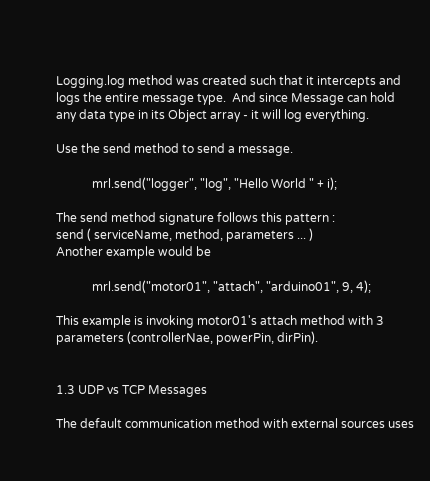Logging.log method was created such that it intercepts and logs the entire message type.  And since Message can hold any data type in its Object array - it will log everything.

Use the send method to send a message.

            mrl.send("logger", "log", "Hello World " + i);

The send method signature follows this pattern :
send ( serviceName, method, parameters ... )
Another example would be

            mrl.send("motor01", "attach", "arduino01", 9, 4);

This example is invoking motor01's attach method with 3 parameters (controllerNae, powerPin, dirPin).


1.3 UDP vs TCP Messages

The default communication method with external sources uses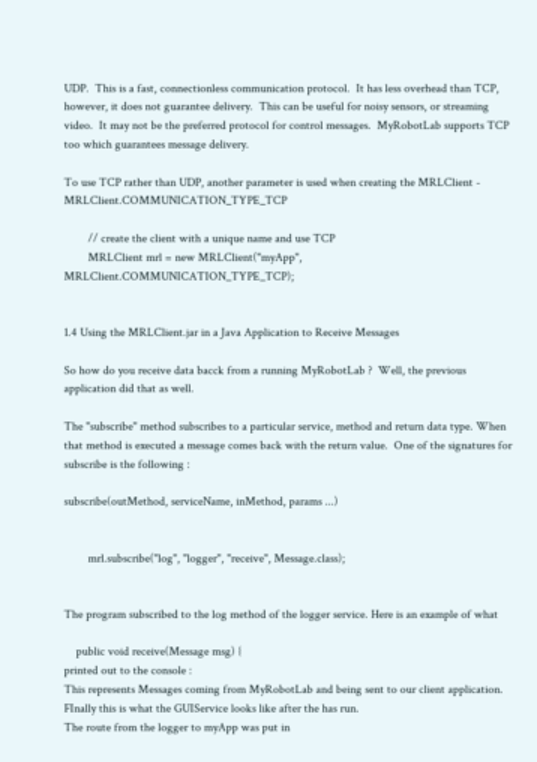UDP.  This is a fast, connectionless communication protocol.  It has less overhead than TCP, however, it does not guarantee delivery.  This can be useful for noisy sensors, or streaming video.  It may not be the preferred protocol for control messages.  MyRobotLab supports TCP too which guarantees message delivery.

To use TCP rather than UDP, another parameter is used when creating the MRLClient - MRLClient.COMMUNICATION_TYPE_TCP

        // create the client with a unique name and use TCP
        MRLClient mrl = new MRLClient("myApp", MRLClient.COMMUNICATION_TYPE_TCP);


1.4 Using the MRLClient.jar in a Java Application to Receive Messages

So how do you receive data bacck from a running MyRobotLab ?  Well, the previous application did that as well.

The "subscribe" method subscribes to a particular service, method and return data type. When that method is executed a message comes back with the return value.  One of the signatures for subscribe is the following :

subscribe(outMethod, serviceName, inMethod, params ...)


        mrl.subscribe("log", "logger", "receive", Message.class);


The program subscribed to the log method of the logger service. Here is an example of what

    public void receive(Message msg) {
printed out to the console :
This represents Messages coming from MyRobotLab and being sent to our client application.
FInally this is what the GUIService looks like after the has run.
The route from the logger to myApp was put in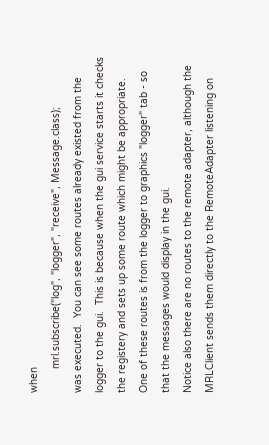when
        mrl.subscribe("log", "logger", "receive", Message.class);
was executed.  You can see some routes already existed from the logger to the gui.  This is because when the gui service starts it checks the registery and sets up some route which might be appropriate.  One of these routes is from the logger to graphics "logger" tab - so that the messages would display in the gui.
Notice also there are no routes to the remote adapter, although the MRLClient sends them directly to the RemoteAdapter listening on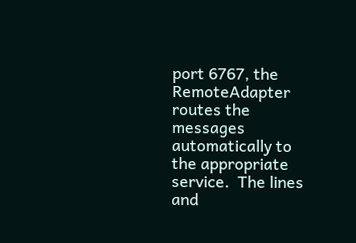port 6767, the RemoteAdapter routes the messages automatically to the appropriate service.  The lines and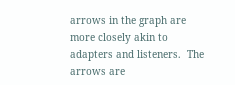arrows in the graph are more closely akin to adapters and listeners.  The arrows are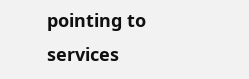pointing to services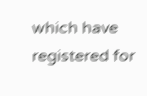which have registered for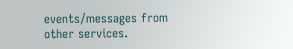events/messages from other services.